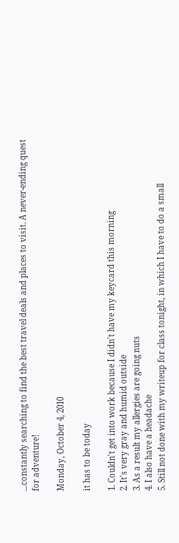...constantly searching to find the best travel deals and places to visit. A never-ending quest for adventure!

Monday, October 4, 2010

it has to be today

1. Couldn't get into work because I didn't have my keycard this morning
2. It's very gray and humid outside
3. As a result my allergies are going nuts
4. I also have a headache
5. Still not done with my writeup for class tonight, in which I have to do a small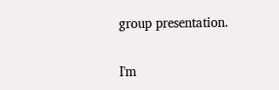group presentation.

I'm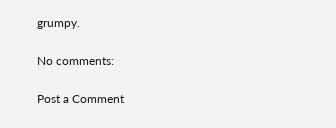grumpy.

No comments:

Post a Comment